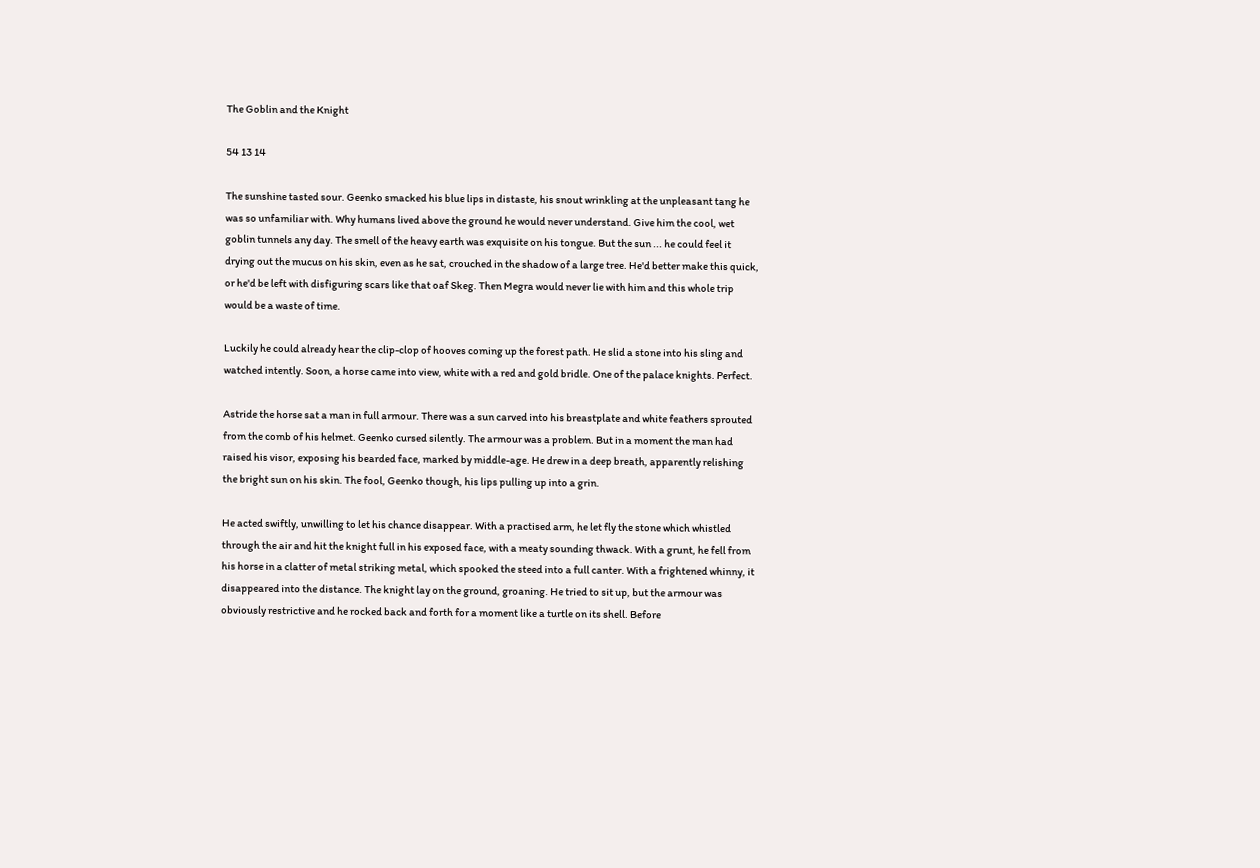The Goblin and the Knight

54 13 14

The sunshine tasted sour. Geenko smacked his blue lips in distaste, his snout wrinkling at the unpleasant tang he was so unfamiliar with. Why humans lived above the ground he would never understand. Give him the cool, wet goblin tunnels any day. The smell of the heavy earth was exquisite on his tongue. But the sun ... he could feel it drying out the mucus on his skin, even as he sat, crouched in the shadow of a large tree. He'd better make this quick, or he'd be left with disfiguring scars like that oaf Skeg. Then Megra would never lie with him and this whole trip would be a waste of time.

Luckily he could already hear the clip-clop of hooves coming up the forest path. He slid a stone into his sling and watched intently. Soon, a horse came into view, white with a red and gold bridle. One of the palace knights. Perfect.

Astride the horse sat a man in full armour. There was a sun carved into his breastplate and white feathers sprouted from the comb of his helmet. Geenko cursed silently. The armour was a problem. But in a moment the man had raised his visor, exposing his bearded face, marked by middle-age. He drew in a deep breath, apparently relishing the bright sun on his skin. The fool, Geenko though, his lips pulling up into a grin.

He acted swiftly, unwilling to let his chance disappear. With a practised arm, he let fly the stone which whistled through the air and hit the knight full in his exposed face, with a meaty sounding thwack. With a grunt, he fell from his horse in a clatter of metal striking metal, which spooked the steed into a full canter. With a frightened whinny, it disappeared into the distance. The knight lay on the ground, groaning. He tried to sit up, but the armour was obviously restrictive and he rocked back and forth for a moment like a turtle on its shell. Before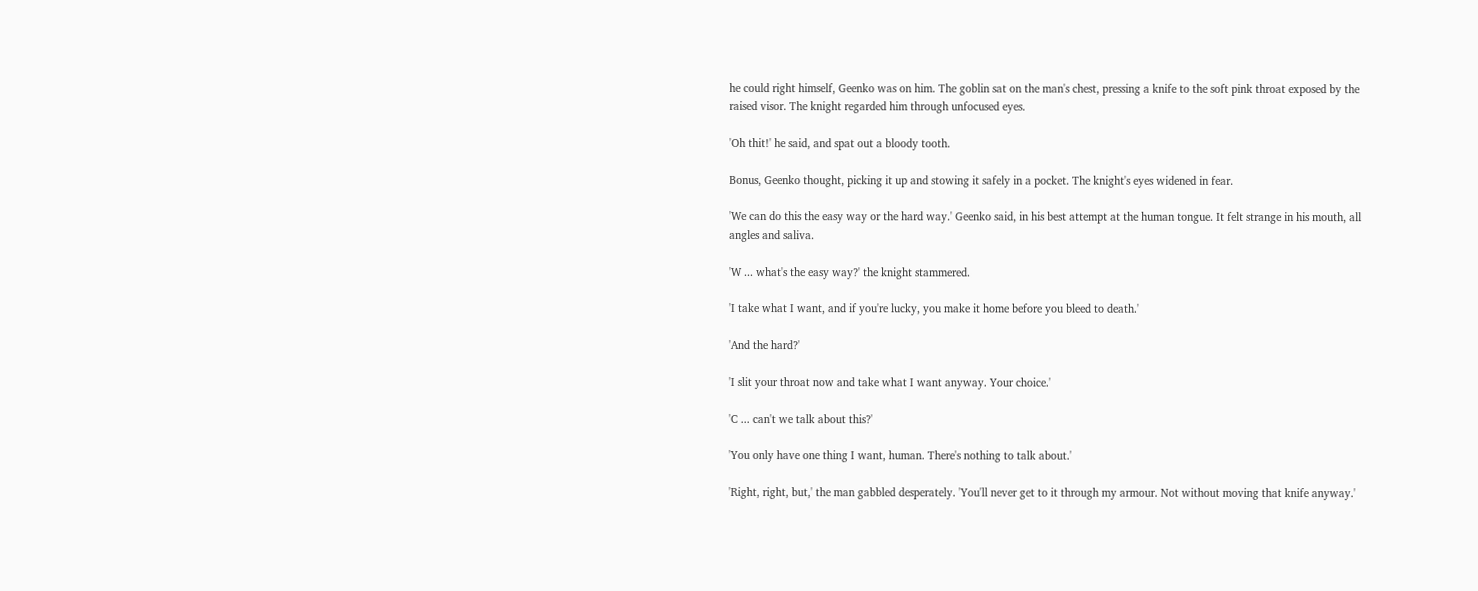he could right himself, Geenko was on him. The goblin sat on the man's chest, pressing a knife to the soft pink throat exposed by the raised visor. The knight regarded him through unfocused eyes.

'Oh thit!' he said, and spat out a bloody tooth.

Bonus, Geenko thought, picking it up and stowing it safely in a pocket. The knight's eyes widened in fear.

'We can do this the easy way or the hard way.' Geenko said, in his best attempt at the human tongue. It felt strange in his mouth, all angles and saliva.

'W ... what's the easy way?' the knight stammered.

'I take what I want, and if you're lucky, you make it home before you bleed to death.'

'And the hard?'

'I slit your throat now and take what I want anyway. Your choice.'

'C ... can't we talk about this?'

'You only have one thing I want, human. There's nothing to talk about.'

'Right, right, but,' the man gabbled desperately. 'You'll never get to it through my armour. Not without moving that knife anyway.'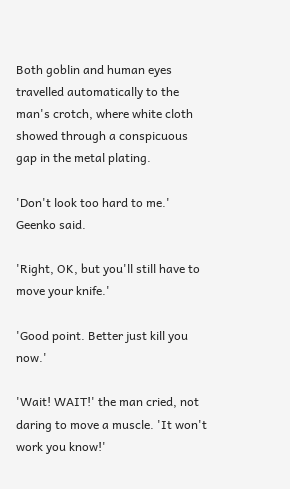Both goblin and human eyes travelled automatically to the man's crotch, where white cloth showed through a conspicuous gap in the metal plating.

'Don't look too hard to me.' Geenko said.

'Right, OK, but you'll still have to move your knife.'

'Good point. Better just kill you now.'

'Wait! WAIT!' the man cried, not daring to move a muscle. 'It won't work you know!'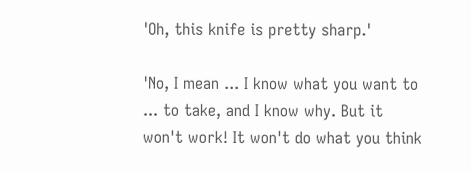'Oh, this knife is pretty sharp.'

'No, I mean ... I know what you want to ... to take, and I know why. But it won't work! It won't do what you think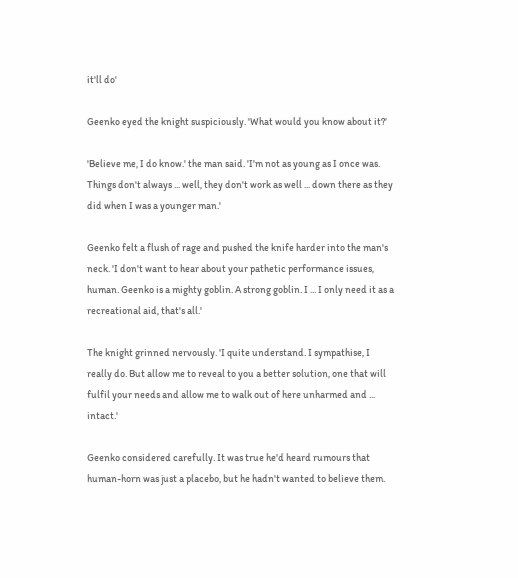it'll do'

Geenko eyed the knight suspiciously. 'What would you know about it?'

'Believe me, I do know.' the man said. 'I'm not as young as I once was. Things don't always ... well, they don't work as well ... down there as they did when I was a younger man.'

Geenko felt a flush of rage and pushed the knife harder into the man's neck. 'I don't want to hear about your pathetic performance issues, human. Geenko is a mighty goblin. A strong goblin. I ... I only need it as a recreational aid, that's all.'

The knight grinned nervously. 'I quite understand. I sympathise, I really do. But allow me to reveal to you a better solution, one that will fulfil your needs and allow me to walk out of here unharmed and ... intact.'

Geenko considered carefully. It was true he'd heard rumours that human-horn was just a placebo, but he hadn't wanted to believe them.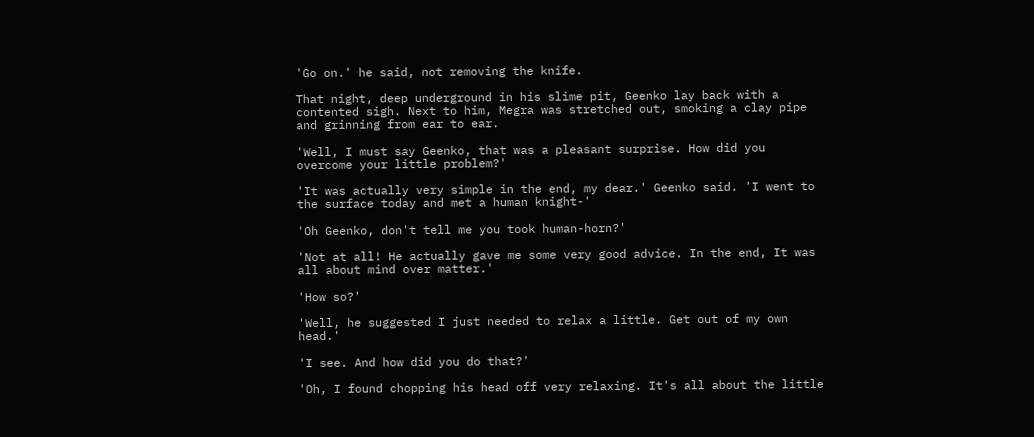'Go on.' he said, not removing the knife.

That night, deep underground in his slime pit, Geenko lay back with a contented sigh. Next to him, Megra was stretched out, smoking a clay pipe and grinning from ear to ear.

'Well, I must say Geenko, that was a pleasant surprise. How did you overcome your little problem?'

'It was actually very simple in the end, my dear.' Geenko said. 'I went to the surface today and met a human knight-'

'Oh Geenko, don't tell me you took human-horn?'

'Not at all! He actually gave me some very good advice. In the end, It was all about mind over matter.'

'How so?'

'Well, he suggested I just needed to relax a little. Get out of my own head.'

'I see. And how did you do that?'

'Oh, I found chopping his head off very relaxing. It's all about the little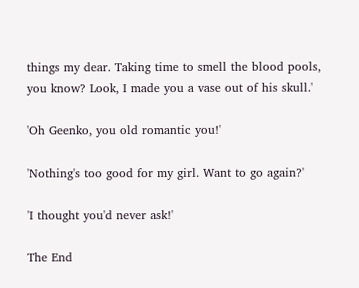things my dear. Taking time to smell the blood pools, you know? Look, I made you a vase out of his skull.'

'Oh Geenko, you old romantic you!'

'Nothing's too good for my girl. Want to go again?'

'I thought you'd never ask!'

The End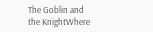The Goblin and the KnightWhere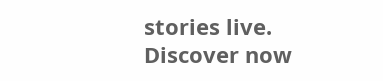stories live. Discover now